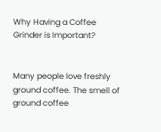Why Having a Coffee Grinder is Important?


Many people love freshly ground coffee. The smell of ground coffee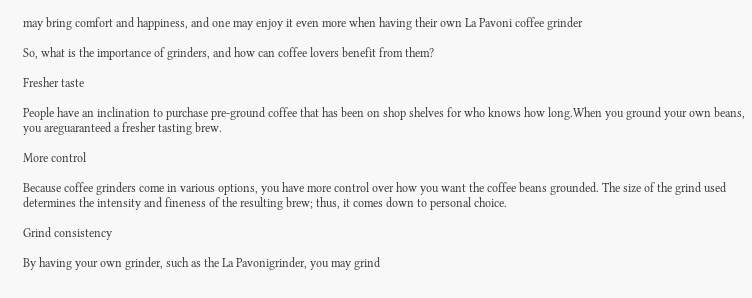may bring comfort and happiness, and one may enjoy it even more when having their own La Pavoni coffee grinder

So, what is the importance of grinders, and how can coffee lovers benefit from them?

Fresher taste

People have an inclination to purchase pre-ground coffee that has been on shop shelves for who knows how long.When you ground your own beans, you areguaranteed a fresher tasting brew.

More control

Because coffee grinders come in various options, you have more control over how you want the coffee beans grounded. The size of the grind used determines the intensity and fineness of the resulting brew; thus, it comes down to personal choice.

Grind consistency

By having your own grinder, such as the La Pavonigrinder, you may grind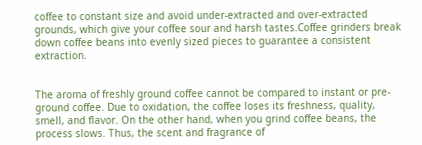coffee to constant size and avoid under-extracted and over-extracted grounds, which give your coffee sour and harsh tastes.Coffee grinders break down coffee beans into evenly sized pieces to guarantee a consistent extraction.


The aroma of freshly ground coffee cannot be compared to instant or pre-ground coffee. Due to oxidation, the coffee loses its freshness, quality, smell, and flavor. On the other hand, when you grind coffee beans, the process slows. Thus, the scent and fragrance of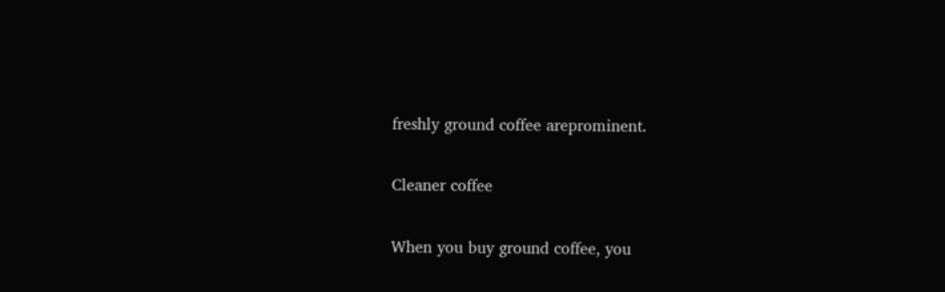freshly ground coffee areprominent.

Cleaner coffee

When you buy ground coffee, you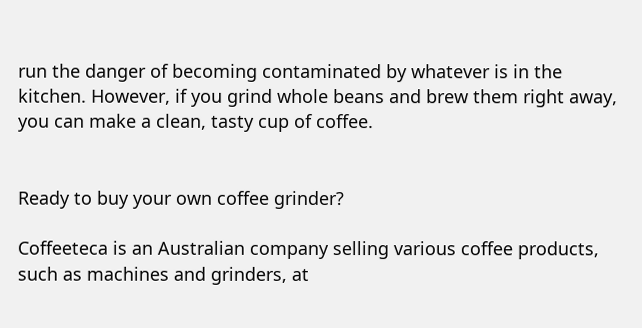run the danger of becoming contaminated by whatever is in the kitchen. However, if you grind whole beans and brew them right away, you can make a clean, tasty cup of coffee.


Ready to buy your own coffee grinder?

Coffeeteca is an Australian company selling various coffee products, such as machines and grinders, at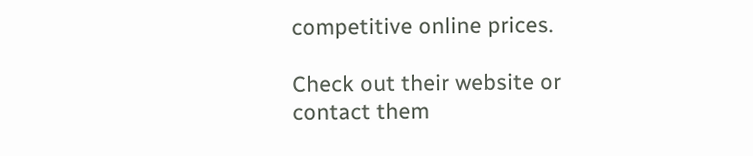competitive online prices.

Check out their website or contact them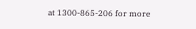at 1300-865-206 for more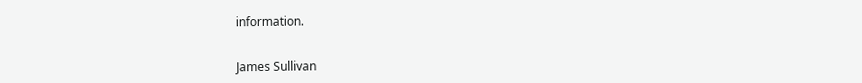information.


James Sullivan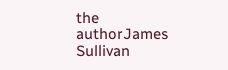the authorJames Sullivan